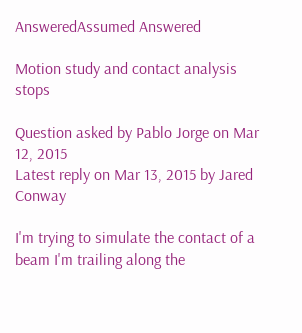AnsweredAssumed Answered

Motion study and contact analysis stops

Question asked by Pablo Jorge on Mar 12, 2015
Latest reply on Mar 13, 2015 by Jared Conway

I'm trying to simulate the contact of a beam I'm trailing along the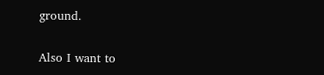ground.


Also I want to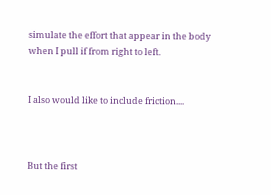simulate the effort that appear in the body when I pull if from right to left.


I also would like to include friction....



But the first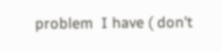problem  I have ( don't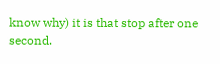know why) it is that stop after one second.